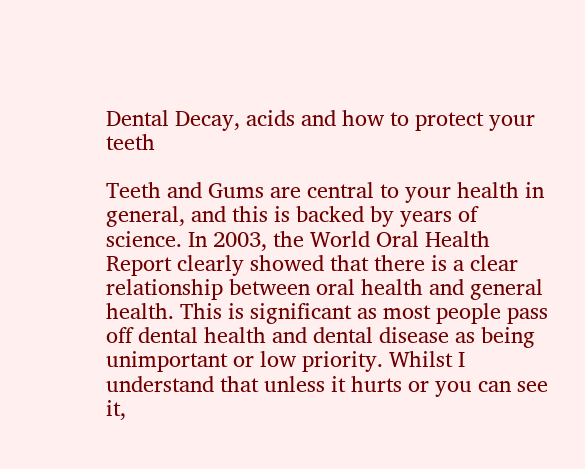Dental Decay, acids and how to protect your teeth

Teeth and Gums are central to your health in general, and this is backed by years of science. In 2003, the World Oral Health Report clearly showed that there is a clear relationship between oral health and general health. This is significant as most people pass off dental health and dental disease as being unimportant or low priority. Whilst I understand that unless it hurts or you can see it,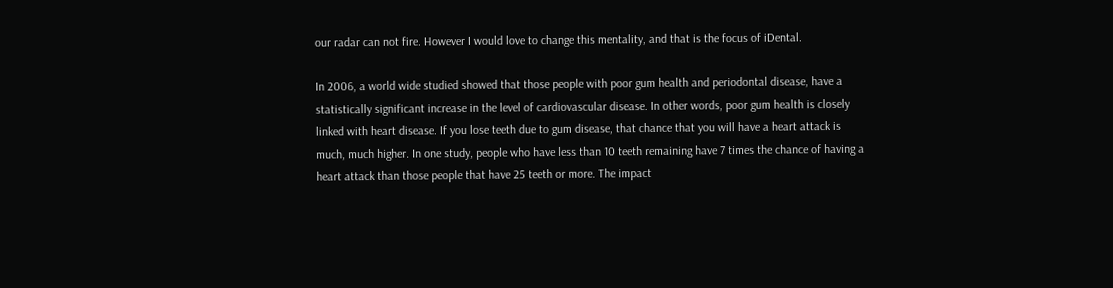our radar can not fire. However I would love to change this mentality, and that is the focus of iDental.

In 2006, a world wide studied showed that those people with poor gum health and periodontal disease, have a statistically significant increase in the level of cardiovascular disease. In other words, poor gum health is closely linked with heart disease. If you lose teeth due to gum disease, that chance that you will have a heart attack is much, much higher. In one study, people who have less than 10 teeth remaining have 7 times the chance of having a heart attack than those people that have 25 teeth or more. The impact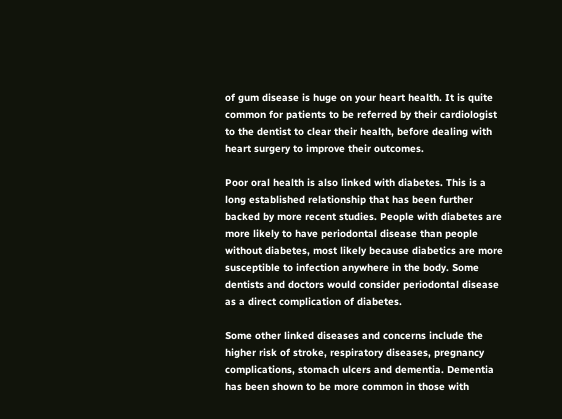of gum disease is huge on your heart health. It is quite common for patients to be referred by their cardiologist to the dentist to clear their health, before dealing with heart surgery to improve their outcomes.

Poor oral health is also linked with diabetes. This is a long established relationship that has been further backed by more recent studies. People with diabetes are more likely to have periodontal disease than people without diabetes, most likely because diabetics are more susceptible to infection anywhere in the body. Some dentists and doctors would consider periodontal disease as a direct complication of diabetes.

Some other linked diseases and concerns include the higher risk of stroke, respiratory diseases, pregnancy complications, stomach ulcers and dementia. Dementia has been shown to be more common in those with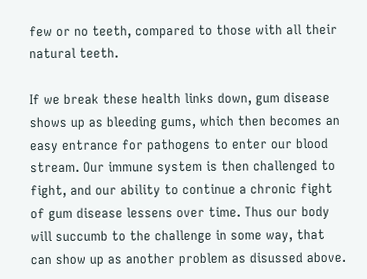few or no teeth, compared to those with all their natural teeth.

If we break these health links down, gum disease shows up as bleeding gums, which then becomes an easy entrance for pathogens to enter our blood stream. Our immune system is then challenged to fight, and our ability to continue a chronic fight of gum disease lessens over time. Thus our body will succumb to the challenge in some way, that can show up as another problem as disussed above.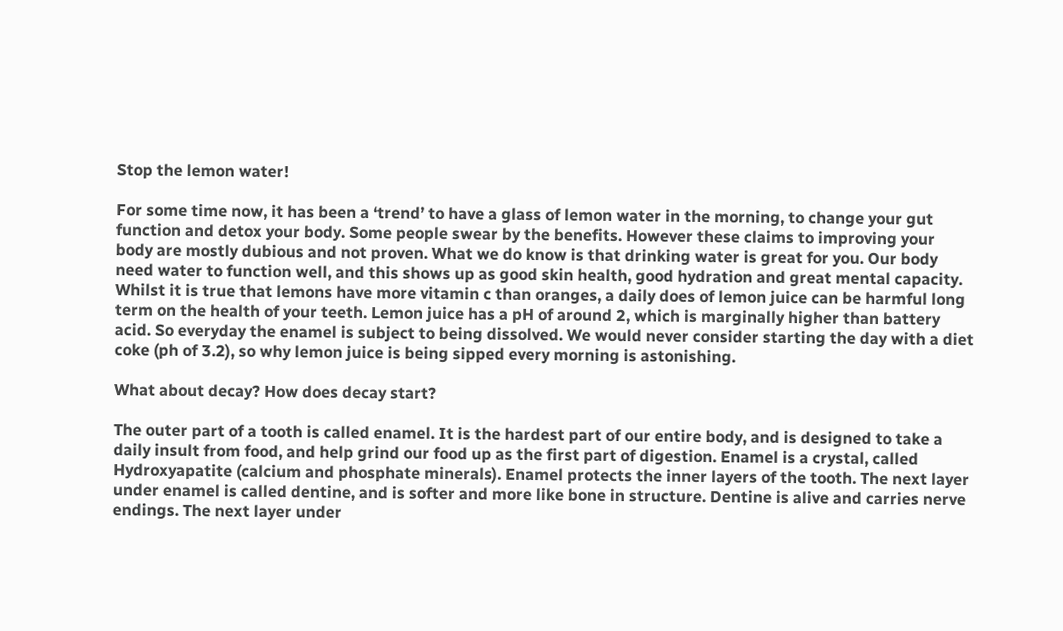Stop the lemon water!

For some time now, it has been a ‘trend’ to have a glass of lemon water in the morning, to change your gut function and detox your body. Some people swear by the benefits. However these claims to improving your body are mostly dubious and not proven. What we do know is that drinking water is great for you. Our body need water to function well, and this shows up as good skin health, good hydration and great mental capacity. Whilst it is true that lemons have more vitamin c than oranges, a daily does of lemon juice can be harmful long term on the health of your teeth. Lemon juice has a pH of around 2, which is marginally higher than battery acid. So everyday the enamel is subject to being dissolved. We would never consider starting the day with a diet coke (ph of 3.2), so why lemon juice is being sipped every morning is astonishing.

What about decay? How does decay start?

The outer part of a tooth is called enamel. It is the hardest part of our entire body, and is designed to take a daily insult from food, and help grind our food up as the first part of digestion. Enamel is a crystal, called Hydroxyapatite (calcium and phosphate minerals). Enamel protects the inner layers of the tooth. The next layer under enamel is called dentine, and is softer and more like bone in structure. Dentine is alive and carries nerve endings. The next layer under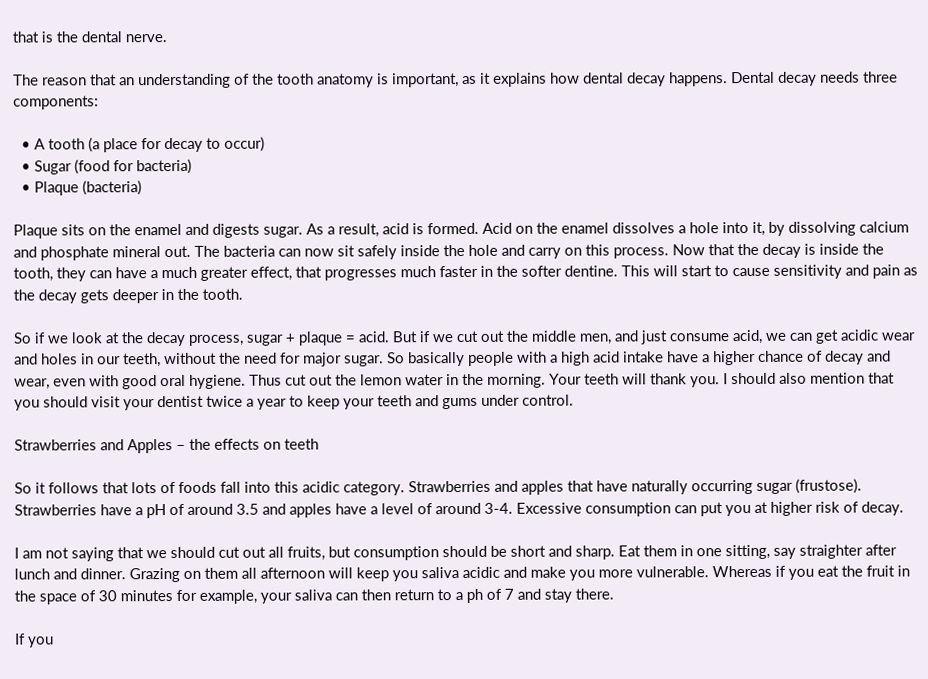that is the dental nerve.

The reason that an understanding of the tooth anatomy is important, as it explains how dental decay happens. Dental decay needs three components:

  • A tooth (a place for decay to occur)
  • Sugar (food for bacteria)
  • Plaque (bacteria)

Plaque sits on the enamel and digests sugar. As a result, acid is formed. Acid on the enamel dissolves a hole into it, by dissolving calcium and phosphate mineral out. The bacteria can now sit safely inside the hole and carry on this process. Now that the decay is inside the tooth, they can have a much greater effect, that progresses much faster in the softer dentine. This will start to cause sensitivity and pain as the decay gets deeper in the tooth.

So if we look at the decay process, sugar + plaque = acid. But if we cut out the middle men, and just consume acid, we can get acidic wear and holes in our teeth, without the need for major sugar. So basically people with a high acid intake have a higher chance of decay and wear, even with good oral hygiene. Thus cut out the lemon water in the morning. Your teeth will thank you. I should also mention that you should visit your dentist twice a year to keep your teeth and gums under control.

Strawberries and Apples – the effects on teeth

So it follows that lots of foods fall into this acidic category. Strawberries and apples that have naturally occurring sugar (frustose). Strawberries have a pH of around 3.5 and apples have a level of around 3-4. Excessive consumption can put you at higher risk of decay.

I am not saying that we should cut out all fruits, but consumption should be short and sharp. Eat them in one sitting, say straighter after lunch and dinner. Grazing on them all afternoon will keep you saliva acidic and make you more vulnerable. Whereas if you eat the fruit in the space of 30 minutes for example, your saliva can then return to a ph of 7 and stay there.

If you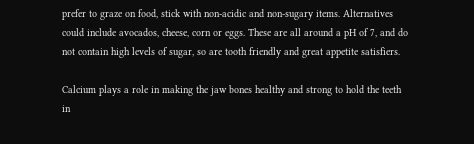prefer to graze on food, stick with non-acidic and non-sugary items. Alternatives could include avocados, cheese, corn or eggs. These are all around a pH of 7, and do not contain high levels of sugar, so are tooth friendly and great appetite satisfiers.

Calcium plays a role in making the jaw bones healthy and strong to hold the teeth in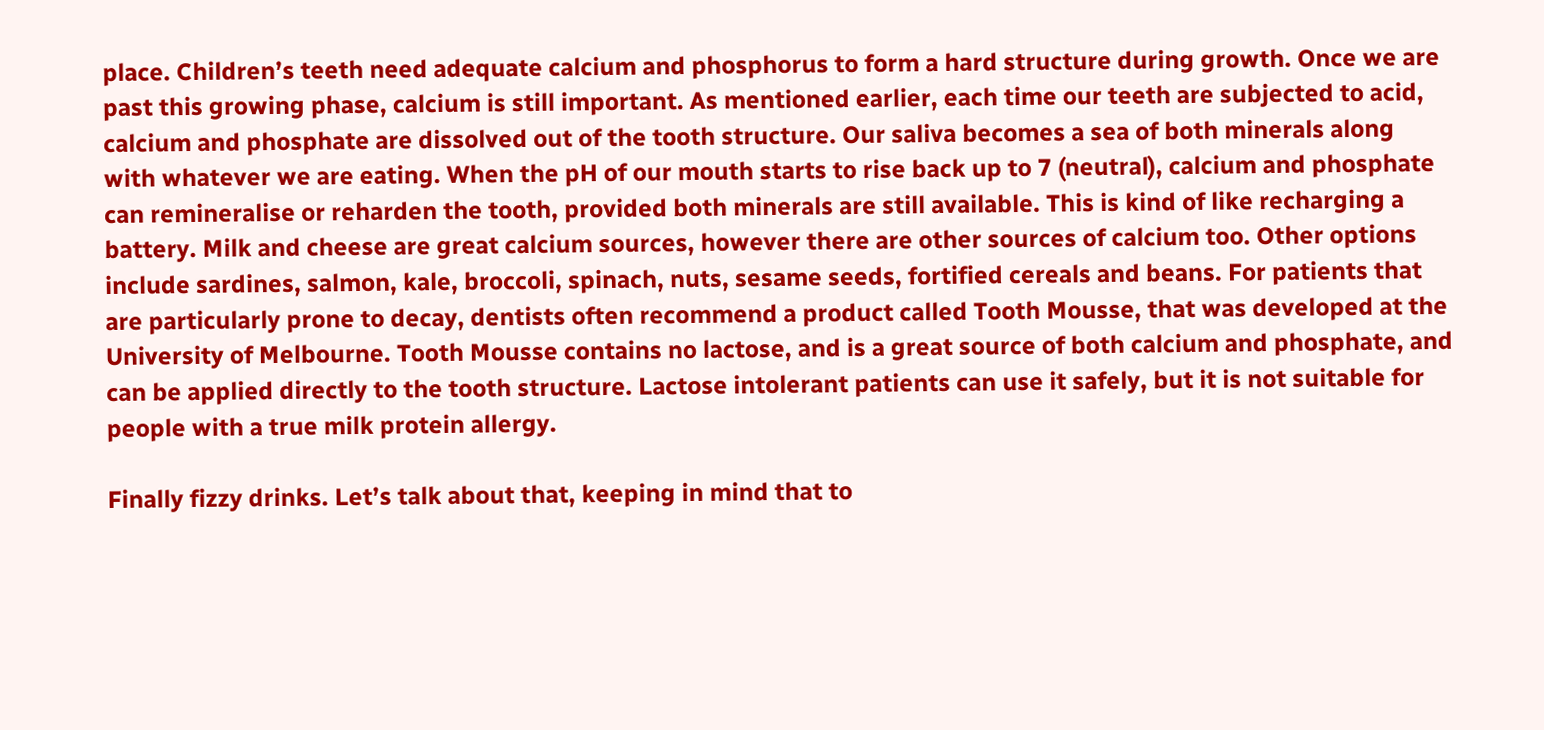place. Children’s teeth need adequate calcium and phosphorus to form a hard structure during growth. Once we are past this growing phase, calcium is still important. As mentioned earlier, each time our teeth are subjected to acid, calcium and phosphate are dissolved out of the tooth structure. Our saliva becomes a sea of both minerals along with whatever we are eating. When the pH of our mouth starts to rise back up to 7 (neutral), calcium and phosphate can remineralise or reharden the tooth, provided both minerals are still available. This is kind of like recharging a battery. Milk and cheese are great calcium sources, however there are other sources of calcium too. Other options include sardines, salmon, kale, broccoli, spinach, nuts, sesame seeds, fortified cereals and beans. For patients that are particularly prone to decay, dentists often recommend a product called Tooth Mousse, that was developed at the University of Melbourne. Tooth Mousse contains no lactose, and is a great source of both calcium and phosphate, and can be applied directly to the tooth structure. Lactose intolerant patients can use it safely, but it is not suitable for people with a true milk protein allergy.

Finally fizzy drinks. Let’s talk about that, keeping in mind that to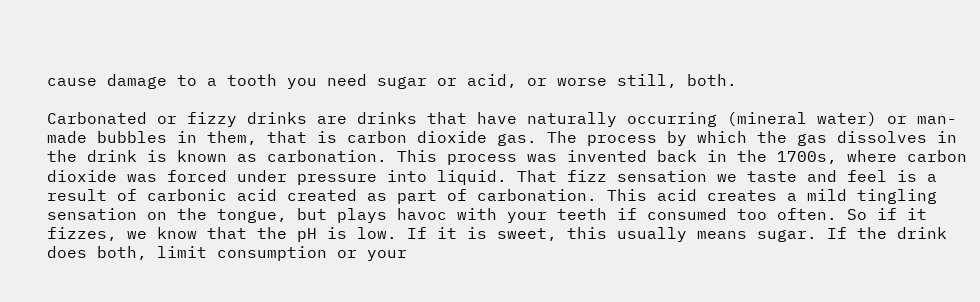cause damage to a tooth you need sugar or acid, or worse still, both.

Carbonated or fizzy drinks are drinks that have naturally occurring (mineral water) or man-made bubbles in them, that is carbon dioxide gas. The process by which the gas dissolves in the drink is known as carbonation. This process was invented back in the 1700s, where carbon dioxide was forced under pressure into liquid. That fizz sensation we taste and feel is a result of carbonic acid created as part of carbonation. This acid creates a mild tingling sensation on the tongue, but plays havoc with your teeth if consumed too often. So if it fizzes, we know that the pH is low. If it is sweet, this usually means sugar. If the drink does both, limit consumption or your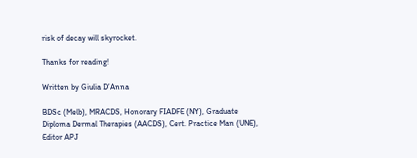risk of decay will skyrocket.

Thanks for reading!

Written by Giulia D’Anna

BDSc (Melb), MRACDS, Honorary FIADFE (NY), Graduate Diploma Dermal Therapies (AACDS), Cert. Practice Man (UNE), Editor APJ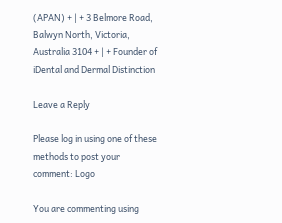(APAN) + | + 3 Belmore Road, Balwyn North, Victoria, Australia 3104 + | + Founder of iDental and Dermal Distinction

Leave a Reply

Please log in using one of these methods to post your comment: Logo

You are commenting using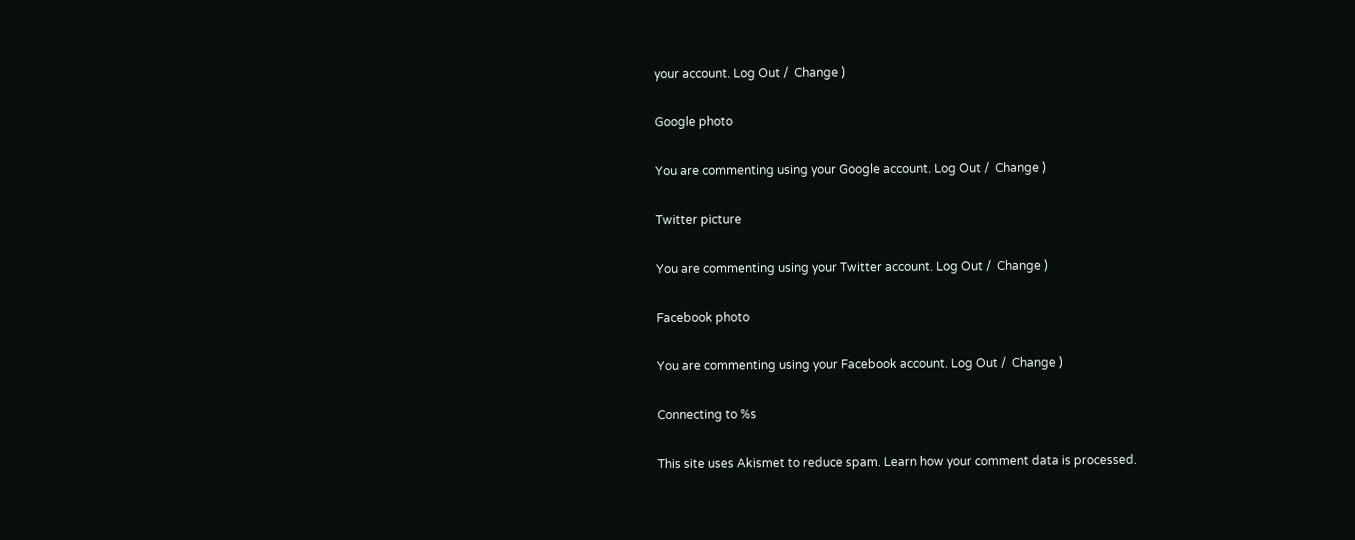your account. Log Out /  Change )

Google photo

You are commenting using your Google account. Log Out /  Change )

Twitter picture

You are commenting using your Twitter account. Log Out /  Change )

Facebook photo

You are commenting using your Facebook account. Log Out /  Change )

Connecting to %s

This site uses Akismet to reduce spam. Learn how your comment data is processed.